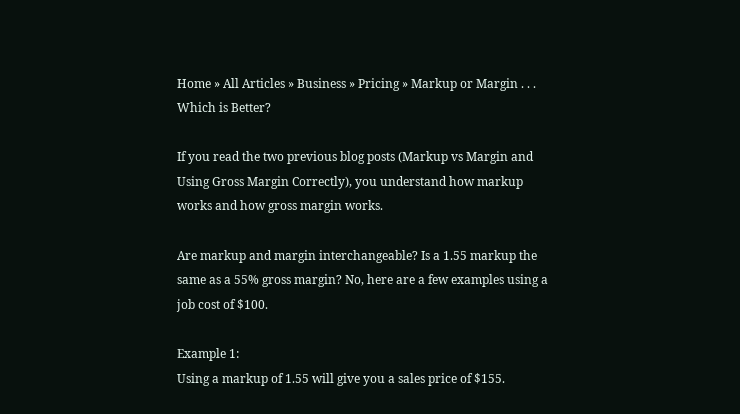Home » All Articles » Business » Pricing » Markup or Margin . . . Which is Better?

If you read the two previous blog posts (Markup vs Margin and Using Gross Margin Correctly), you understand how markup works and how gross margin works.

Are markup and margin interchangeable? Is a 1.55 markup the same as a 55% gross margin? No, here are a few examples using a job cost of $100.

Example 1:
Using a markup of 1.55 will give you a sales price of $155.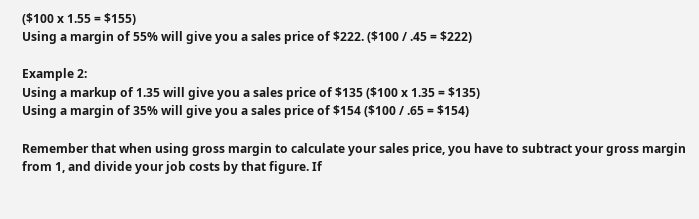($100 x 1.55 = $155)
Using a margin of 55% will give you a sales price of $222. ($100 / .45 = $222)

Example 2:
Using a markup of 1.35 will give you a sales price of $135 ($100 x 1.35 = $135)
Using a margin of 35% will give you a sales price of $154 ($100 / .65 = $154)

Remember that when using gross margin to calculate your sales price, you have to subtract your gross margin from 1, and divide your job costs by that figure. If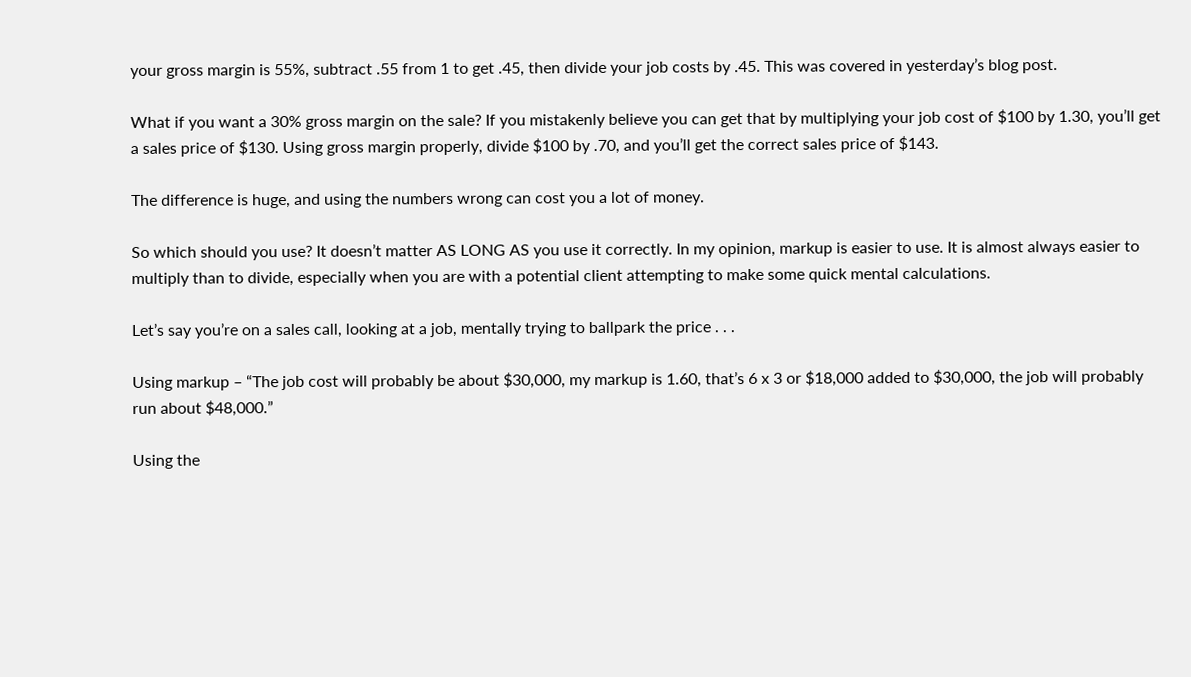your gross margin is 55%, subtract .55 from 1 to get .45, then divide your job costs by .45. This was covered in yesterday’s blog post.

What if you want a 30% gross margin on the sale? If you mistakenly believe you can get that by multiplying your job cost of $100 by 1.30, you’ll get a sales price of $130. Using gross margin properly, divide $100 by .70, and you’ll get the correct sales price of $143.

The difference is huge, and using the numbers wrong can cost you a lot of money.

So which should you use? It doesn’t matter AS LONG AS you use it correctly. In my opinion, markup is easier to use. It is almost always easier to multiply than to divide, especially when you are with a potential client attempting to make some quick mental calculations.

Let’s say you’re on a sales call, looking at a job, mentally trying to ballpark the price . . .

Using markup – “The job cost will probably be about $30,000, my markup is 1.60, that’s 6 x 3 or $18,000 added to $30,000, the job will probably run about $48,000.”

Using the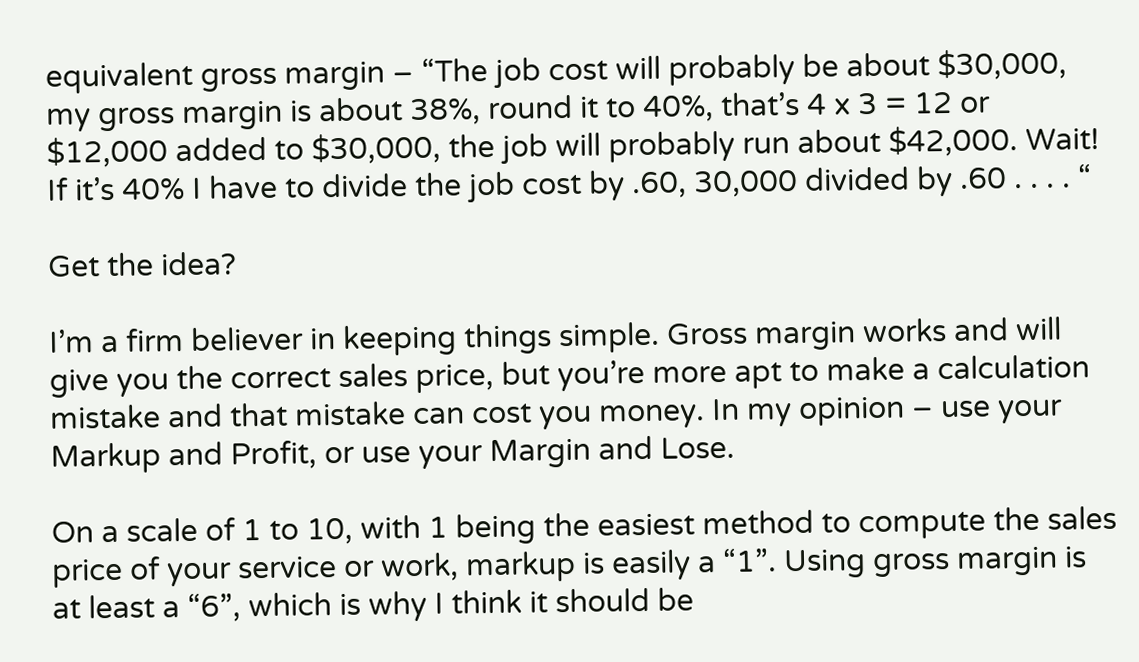equivalent gross margin – “The job cost will probably be about $30,000, my gross margin is about 38%, round it to 40%, that’s 4 x 3 = 12 or $12,000 added to $30,000, the job will probably run about $42,000. Wait! If it’s 40% I have to divide the job cost by .60, 30,000 divided by .60 . . . . “

Get the idea?

I’m a firm believer in keeping things simple. Gross margin works and will give you the correct sales price, but you’re more apt to make a calculation mistake and that mistake can cost you money. In my opinion – use your Markup and Profit, or use your Margin and Lose.

On a scale of 1 to 10, with 1 being the easiest method to compute the sales price of your service or work, markup is easily a “1”. Using gross margin is at least a “6”, which is why I think it should be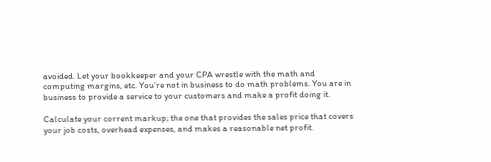avoided. Let your bookkeeper and your CPA wrestle with the math and computing margins, etc. You’re not in business to do math problems. You are in business to provide a service to your customers and make a profit doing it.

Calculate your corrent markup; the one that provides the sales price that covers your job costs, overhead expenses, and makes a reasonable net profit.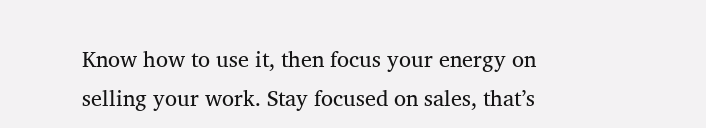Know how to use it, then focus your energy on selling your work. Stay focused on sales, that’s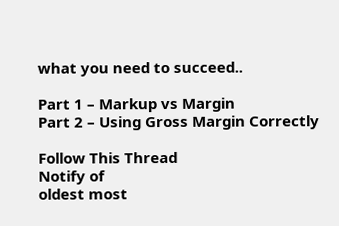what you need to succeed..

Part 1 – Markup vs Margin
Part 2 – Using Gross Margin Correctly

Follow This Thread
Notify of
oldest most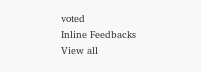voted
Inline Feedbacks
View all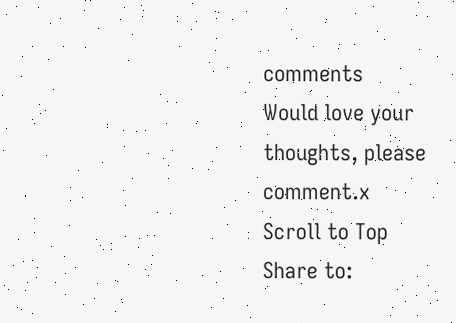comments
Would love your thoughts, please comment.x
Scroll to Top
Share to: